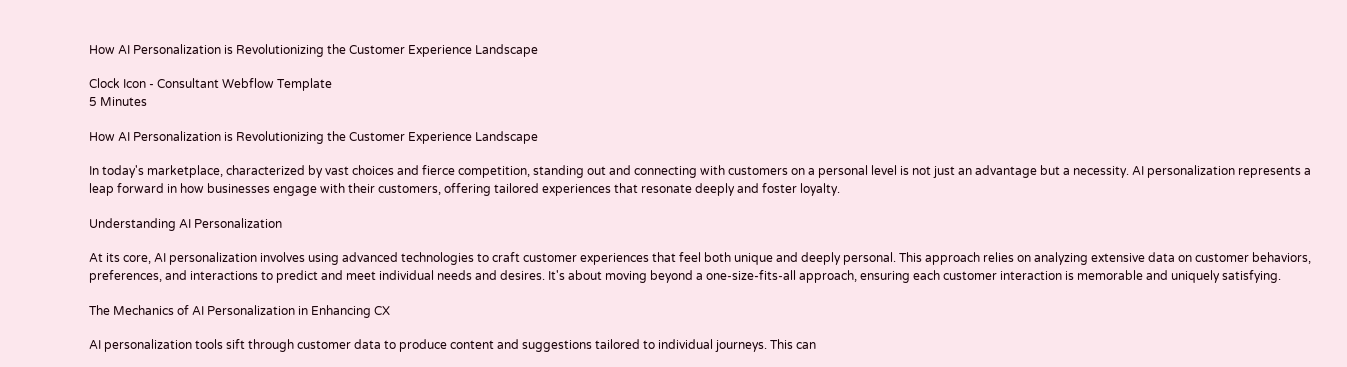How AI Personalization is Revolutionizing the Customer Experience Landscape

Clock Icon - Consultant Webflow Template
5 Minutes

How AI Personalization is Revolutionizing the Customer Experience Landscape

In today's marketplace, characterized by vast choices and fierce competition, standing out and connecting with customers on a personal level is not just an advantage but a necessity. AI personalization represents a leap forward in how businesses engage with their customers, offering tailored experiences that resonate deeply and foster loyalty.

Understanding AI Personalization

At its core, AI personalization involves using advanced technologies to craft customer experiences that feel both unique and deeply personal. This approach relies on analyzing extensive data on customer behaviors, preferences, and interactions to predict and meet individual needs and desires. It's about moving beyond a one-size-fits-all approach, ensuring each customer interaction is memorable and uniquely satisfying.

The Mechanics of AI Personalization in Enhancing CX

AI personalization tools sift through customer data to produce content and suggestions tailored to individual journeys. This can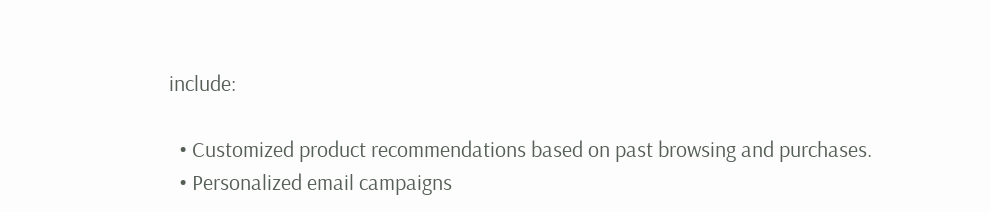include:

  • Customized product recommendations based on past browsing and purchases.
  • Personalized email campaigns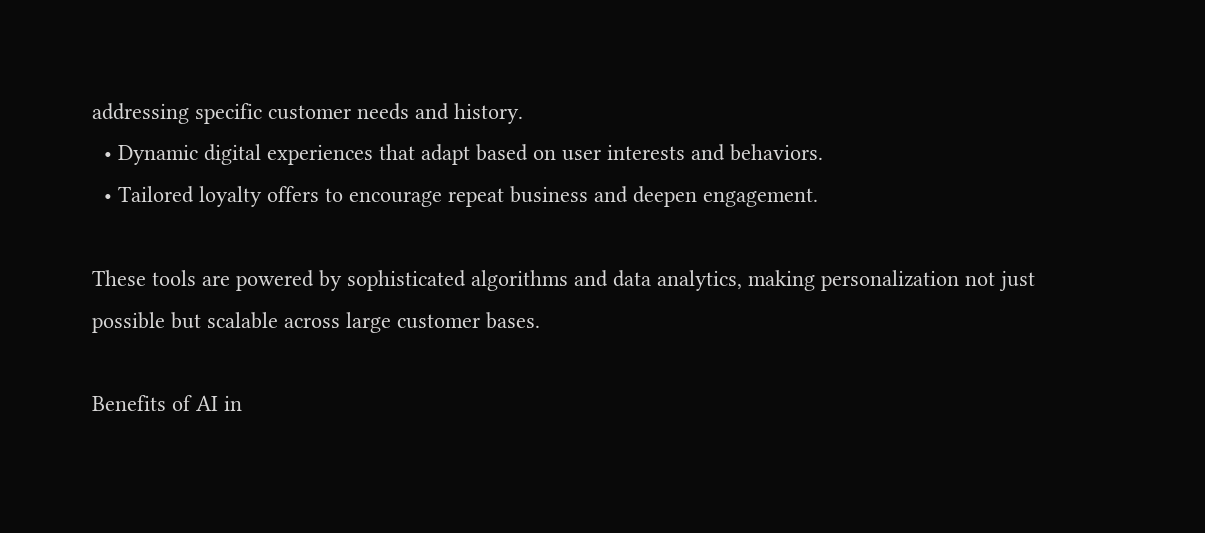addressing specific customer needs and history.
  • Dynamic digital experiences that adapt based on user interests and behaviors.
  • Tailored loyalty offers to encourage repeat business and deepen engagement.

These tools are powered by sophisticated algorithms and data analytics, making personalization not just possible but scalable across large customer bases.

Benefits of AI in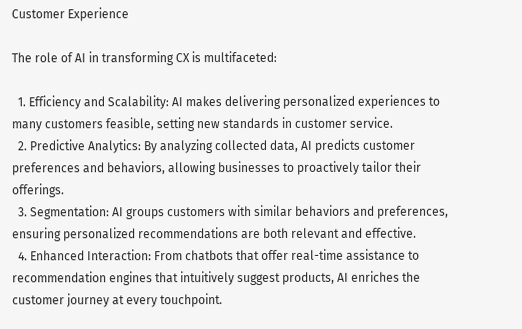Customer Experience

The role of AI in transforming CX is multifaceted:

  1. Efficiency and Scalability: AI makes delivering personalized experiences to many customers feasible, setting new standards in customer service.
  2. Predictive Analytics: By analyzing collected data, AI predicts customer preferences and behaviors, allowing businesses to proactively tailor their offerings.
  3. Segmentation: AI groups customers with similar behaviors and preferences, ensuring personalized recommendations are both relevant and effective.
  4. Enhanced Interaction: From chatbots that offer real-time assistance to recommendation engines that intuitively suggest products, AI enriches the customer journey at every touchpoint.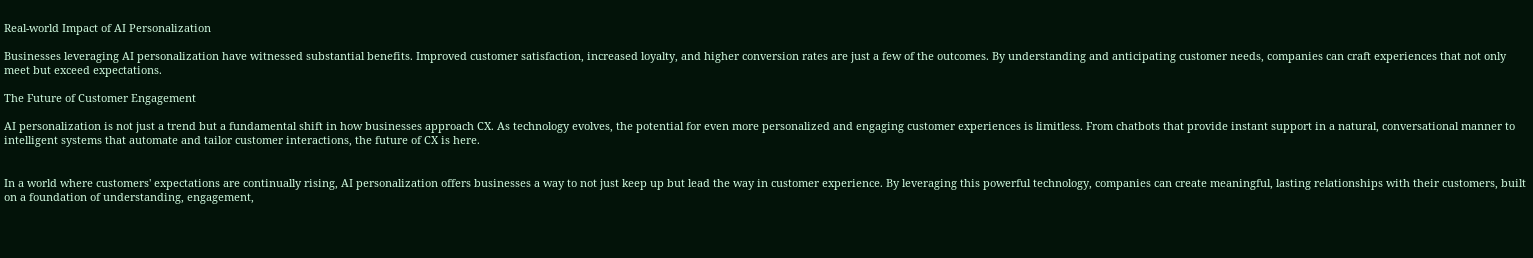Real-world Impact of AI Personalization

Businesses leveraging AI personalization have witnessed substantial benefits. Improved customer satisfaction, increased loyalty, and higher conversion rates are just a few of the outcomes. By understanding and anticipating customer needs, companies can craft experiences that not only meet but exceed expectations.

The Future of Customer Engagement

AI personalization is not just a trend but a fundamental shift in how businesses approach CX. As technology evolves, the potential for even more personalized and engaging customer experiences is limitless. From chatbots that provide instant support in a natural, conversational manner to intelligent systems that automate and tailor customer interactions, the future of CX is here.


In a world where customers' expectations are continually rising, AI personalization offers businesses a way to not just keep up but lead the way in customer experience. By leveraging this powerful technology, companies can create meaningful, lasting relationships with their customers, built on a foundation of understanding, engagement,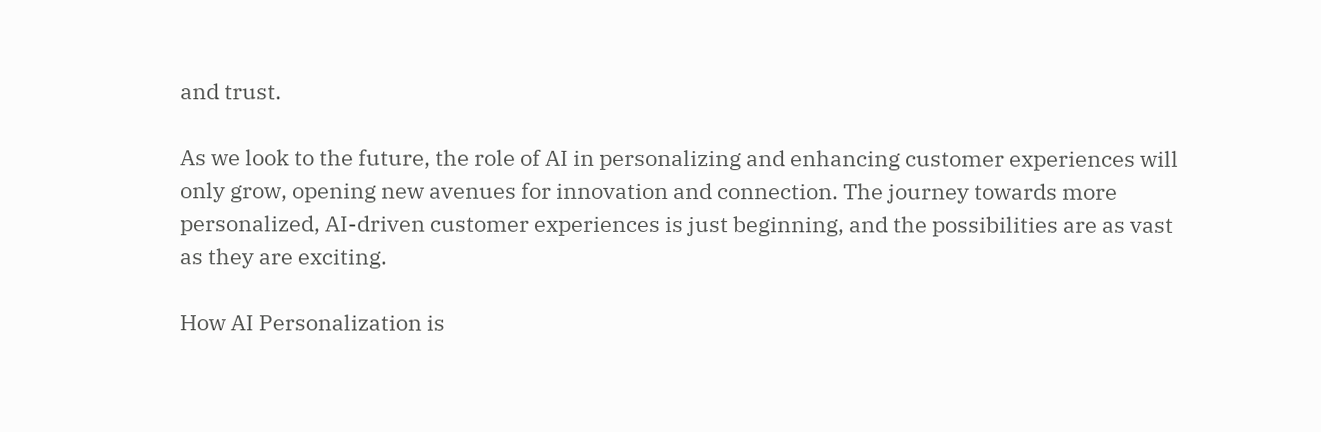and trust.

As we look to the future, the role of AI in personalizing and enhancing customer experiences will only grow, opening new avenues for innovation and connection. The journey towards more personalized, AI-driven customer experiences is just beginning, and the possibilities are as vast as they are exciting.

How AI Personalization is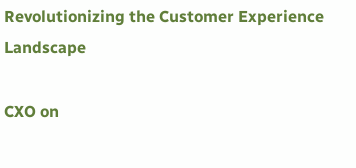Revolutionizing the Customer Experience Landscape

CXO on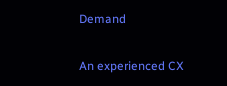Demand

An experienced CX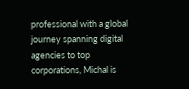professional with a global journey spanning digital agencies to top corporations, Michal is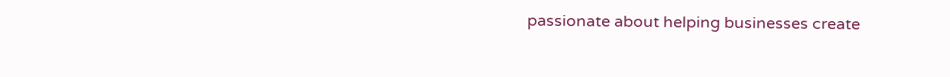passionate about helping businesses create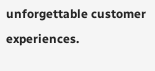unforgettable customer experiences.